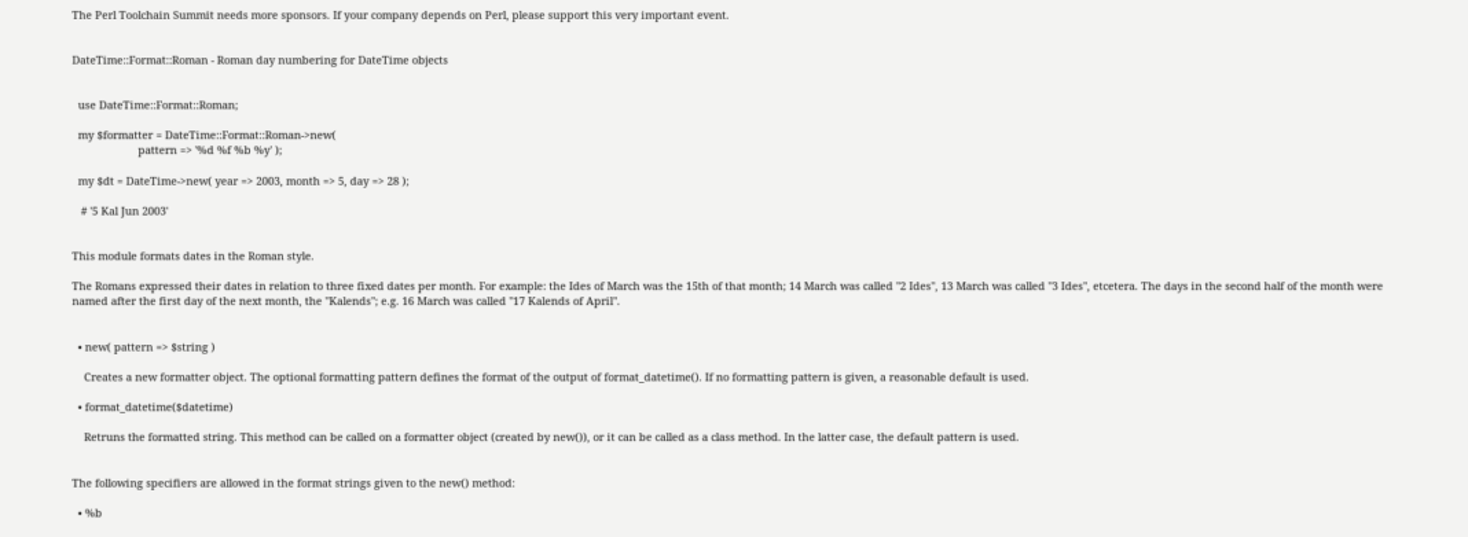The Perl Toolchain Summit needs more sponsors. If your company depends on Perl, please support this very important event.


DateTime::Format::Roman - Roman day numbering for DateTime objects


  use DateTime::Format::Roman;

  my $formatter = DateTime::Format::Roman->new(
                      pattern => '%d %f %b %y' );

  my $dt = DateTime->new( year => 2003, month => 5, day => 28 );

   # '5 Kal Jun 2003'


This module formats dates in the Roman style.

The Romans expressed their dates in relation to three fixed dates per month. For example: the Ides of March was the 15th of that month; 14 March was called "2 Ides", 13 March was called "3 Ides", etcetera. The days in the second half of the month were named after the first day of the next month, the "Kalends"; e.g. 16 March was called "17 Kalends of April".


  • new( pattern => $string )

    Creates a new formatter object. The optional formatting pattern defines the format of the output of format_datetime(). If no formatting pattern is given, a reasonable default is used.

  • format_datetime($datetime)

    Retruns the formatted string. This method can be called on a formatter object (created by new()), or it can be called as a class method. In the latter case, the default pattern is used.


The following specifiers are allowed in the format strings given to the new() method:

  • %b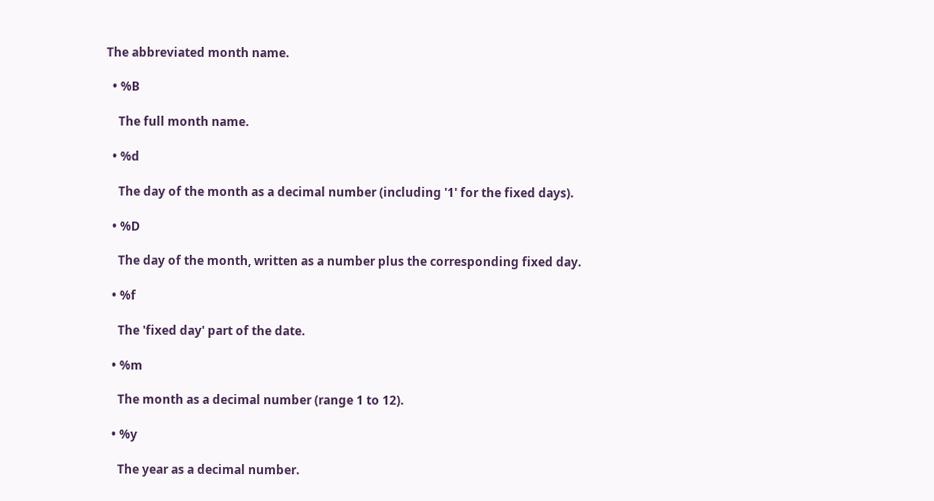The abbreviated month name.

  • %B

    The full month name.

  • %d

    The day of the month as a decimal number (including '1' for the fixed days).

  • %D

    The day of the month, written as a number plus the corresponding fixed day.

  • %f

    The 'fixed day' part of the date.

  • %m

    The month as a decimal number (range 1 to 12).

  • %y

    The year as a decimal number.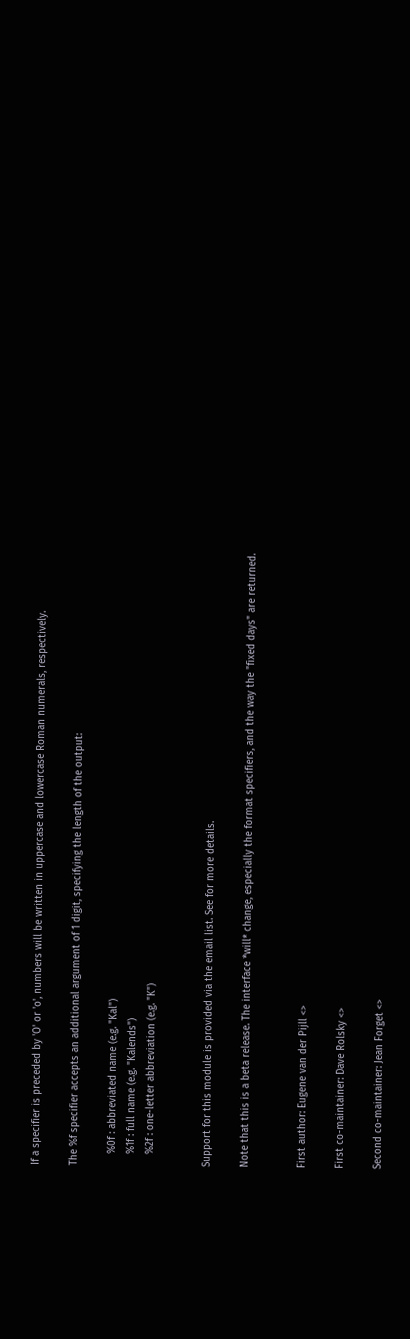If a specifier is preceded by 'O' or 'o', numbers will be written in uppercase and lowercase Roman numerals, respectively.

The %f specifier accepts an additional argument of 1 digit, specifying the length of the output:

    %0f : abbreviated name (e.g. "Kal")
    %1f : full name (e.g. "Kalends")
    %2f : one-letter abbreviation (e.g. "K")


Support for this module is provided via the email list. See for more details.

Note that this is a beta release. The interface *will* change, especially the format specifiers, and the way the "fixed days" are returned.


First author: Eugene van der Pijll <>

First co-maintainer: Dave Rolsky <>

Second co-maintainer: Jean Forget <>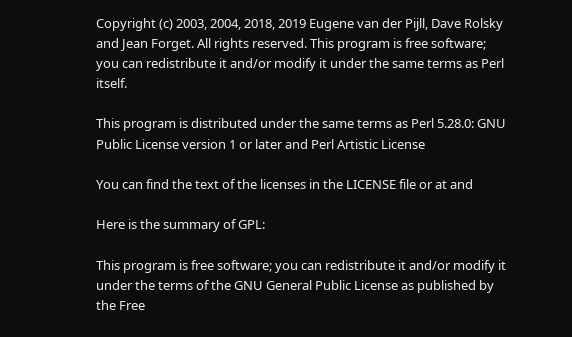Copyright (c) 2003, 2004, 2018, 2019 Eugene van der Pijll, Dave Rolsky and Jean Forget. All rights reserved. This program is free software; you can redistribute it and/or modify it under the same terms as Perl itself.

This program is distributed under the same terms as Perl 5.28.0: GNU Public License version 1 or later and Perl Artistic License

You can find the text of the licenses in the LICENSE file or at and

Here is the summary of GPL:

This program is free software; you can redistribute it and/or modify it under the terms of the GNU General Public License as published by the Free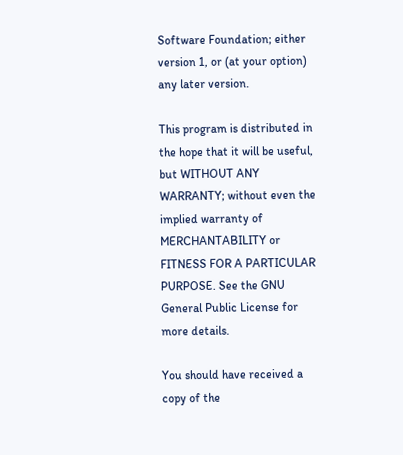Software Foundation; either version 1, or (at your option) any later version.

This program is distributed in the hope that it will be useful, but WITHOUT ANY WARRANTY; without even the implied warranty of MERCHANTABILITY or FITNESS FOR A PARTICULAR PURPOSE. See the GNU General Public License for more details.

You should have received a copy of the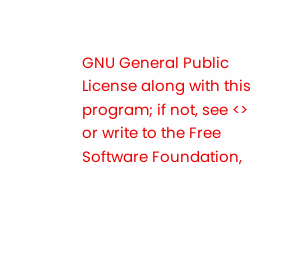GNU General Public License along with this program; if not, see <> or write to the Free Software Foundation,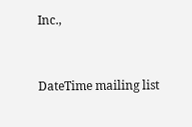Inc.,


DateTime mailing list